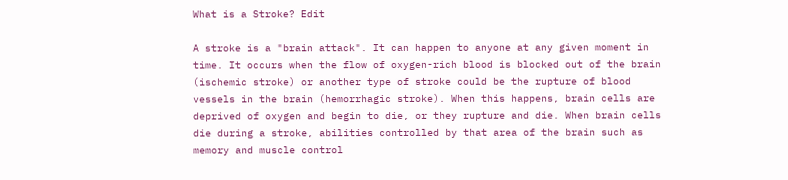What is a Stroke? Edit

A stroke is a "brain attack". It can happen to anyone at any given moment in time. It occurs when the flow of oxygen-rich blood is blocked out of the brain (ischemic stroke) or another type of stroke could be the rupture of blood vessels in the brain (hemorrhagic stroke). When this happens, brain cells are deprived of oxygen and begin to die, or they rupture and die. When brain cells die during a stroke, abilities controlled by that area of the brain such as memory and muscle control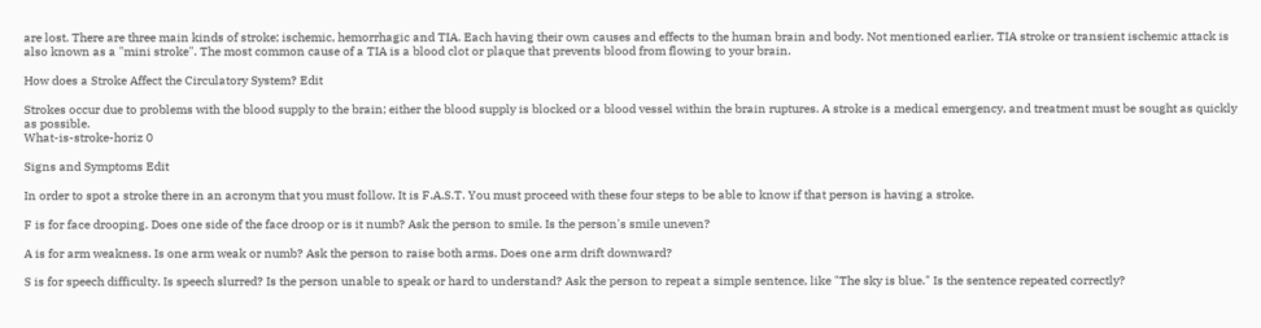are lost. There are three main kinds of stroke; ischemic, hemorrhagic and TIA. Each having their own causes and effects to the human brain and body. Not mentioned earlier, TIA stroke or transient ischemic attack is also known as a "mini stroke". The most common cause of a TIA is a blood clot or plaque that prevents blood from flowing to your brain.

How does a Stroke Affect the Circulatory System? Edit

Strokes occur due to problems with the blood supply to the brain; either the blood supply is blocked or a blood vessel within the brain ruptures. A stroke is a medical emergency, and treatment must be sought as quickly as possible.
What-is-stroke-horiz 0

Signs and Symptoms Edit

In order to spot a stroke there in an acronym that you must follow. It is F.A.S.T. You must proceed with these four steps to be able to know if that person is having a stroke.

F is for face drooping. Does one side of the face droop or is it numb? Ask the person to smile. Is the person's smile uneven?

A is for arm weakness. Is one arm weak or numb? Ask the person to raise both arms. Does one arm drift downward?

S is for speech difficulty. Is speech slurred? Is the person unable to speak or hard to understand? Ask the person to repeat a simple sentence, like "The sky is blue." Is the sentence repeated correctly?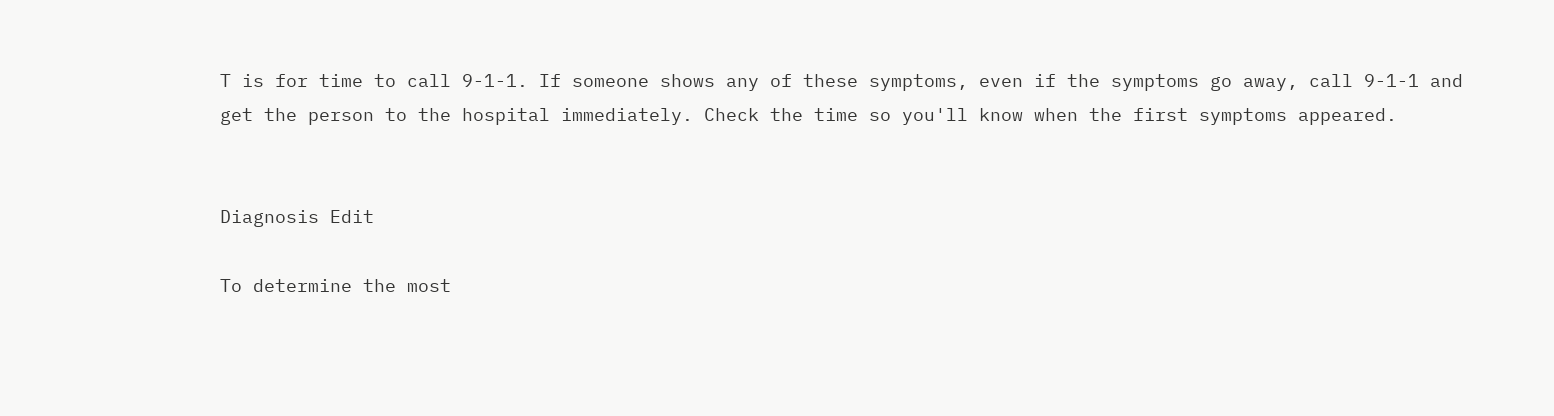T is for time to call 9-1-1. If someone shows any of these symptoms, even if the symptoms go away, call 9-1-1 and get the person to the hospital immediately. Check the time so you'll know when the first symptoms appeared.


Diagnosis Edit

To determine the most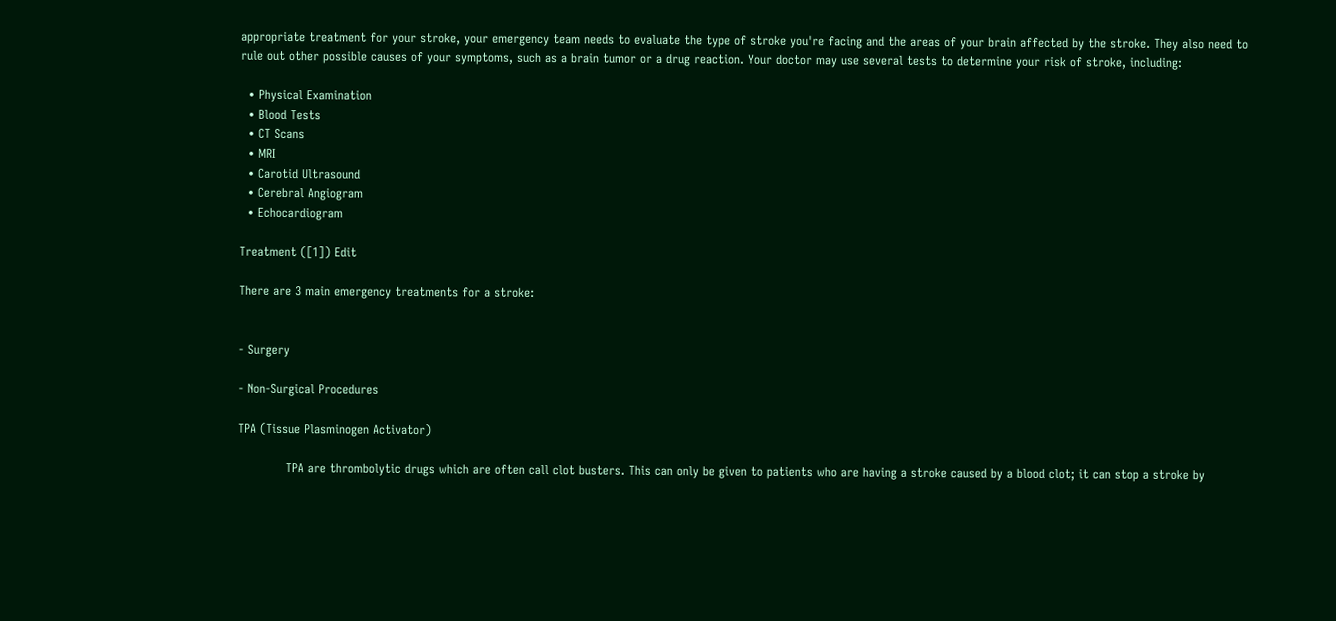appropriate treatment for your stroke, your emergency team needs to evaluate the type of stroke you're facing and the areas of your brain affected by the stroke. They also need to rule out other possible causes of your symptoms, such as a brain tumor or a drug reaction. Your doctor may use several tests to determine your risk of stroke, including:

  • Physical Examination
  • Blood Tests
  • CT Scans
  • MRI
  • Carotid Ultrasound
  • Cerebral Angiogram
  • Echocardiogram

Treatment ([1]) Edit

There are 3 main emergency treatments for a stroke:


- Surgery

- Non-Surgical Procedures

TPA (Tissue Plasminogen Activator)

            TPA are thrombolytic drugs which are often call clot busters. This can only be given to patients who are having a stroke caused by a blood clot; it can stop a stroke by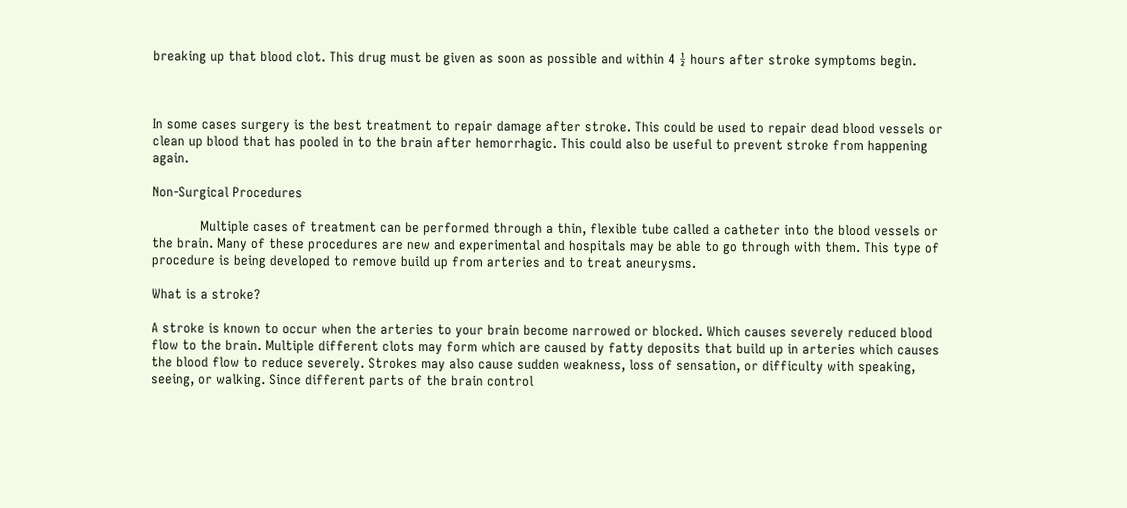breaking up that blood clot. This drug must be given as soon as possible and within 4 ½ hours after stroke symptoms begin.



In some cases surgery is the best treatment to repair damage after stroke. This could be used to repair dead blood vessels or clean up blood that has pooled in to the brain after hemorrhagic. This could also be useful to prevent stroke from happening again.

Non-Surgical Procedures

            Multiple cases of treatment can be performed through a thin, flexible tube called a catheter into the blood vessels or the brain. Many of these procedures are new and experimental and hospitals may be able to go through with them. This type of procedure is being developed to remove build up from arteries and to treat aneurysms.

What is a stroke?

A stroke is known to occur when the arteries to your brain become narrowed or blocked. Which causes severely reduced blood flow to the brain. Multiple different clots may form which are caused by fatty deposits that build up in arteries which causes the blood flow to reduce severely. Strokes may also cause sudden weakness, loss of sensation, or difficulty with speaking, seeing, or walking. Since different parts of the brain control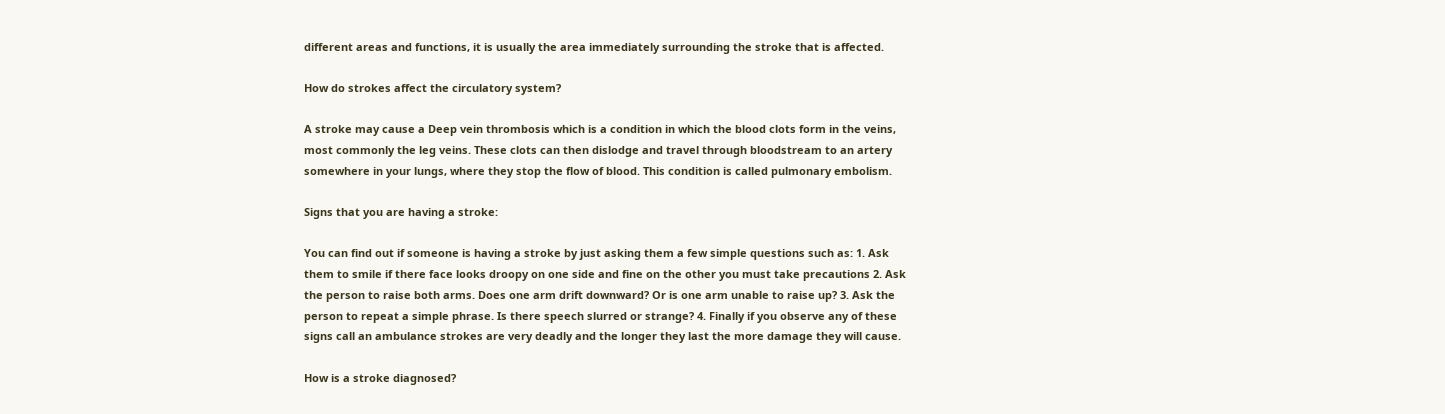different areas and functions, it is usually the area immediately surrounding the stroke that is affected.

How do strokes affect the circulatory system?

A stroke may cause a Deep vein thrombosis which is a condition in which the blood clots form in the veins, most commonly the leg veins. These clots can then dislodge and travel through bloodstream to an artery somewhere in your lungs, where they stop the flow of blood. This condition is called pulmonary embolism.

Signs that you are having a stroke:

You can find out if someone is having a stroke by just asking them a few simple questions such as: 1. Ask them to smile if there face looks droopy on one side and fine on the other you must take precautions 2. Ask the person to raise both arms. Does one arm drift downward? Or is one arm unable to raise up? 3. Ask the person to repeat a simple phrase. Is there speech slurred or strange? 4. Finally if you observe any of these signs call an ambulance strokes are very deadly and the longer they last the more damage they will cause.

How is a stroke diagnosed?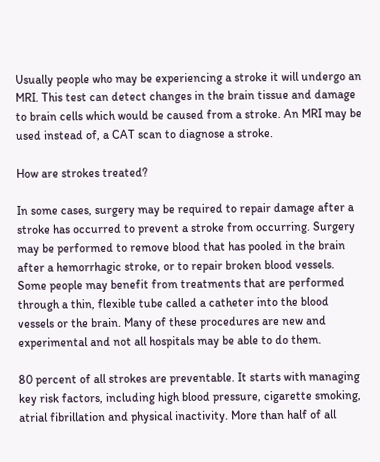Usually people who may be experiencing a stroke it will undergo an MRI. This test can detect changes in the brain tissue and damage to brain cells which would be caused from a stroke. An MRI may be used instead of, a CAT scan to diagnose a stroke.

How are strokes treated?

In some cases, surgery may be required to repair damage after a stroke has occurred to prevent a stroke from occurring. Surgery may be performed to remove blood that has pooled in the brain after a hemorrhagic stroke, or to repair broken blood vessels. Some people may benefit from treatments that are performed through a thin, flexible tube called a catheter into the blood vessels or the brain. Many of these procedures are new and experimental and not all hospitals may be able to do them.

80 percent of all strokes are preventable. It starts with managing key risk factors, including high blood pressure, cigarette smoking, atrial fibrillation and physical inactivity. More than half of all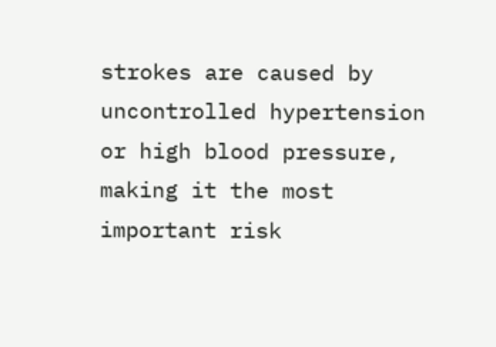strokes are caused by uncontrolled hypertension or high blood pressure, making it the most important risk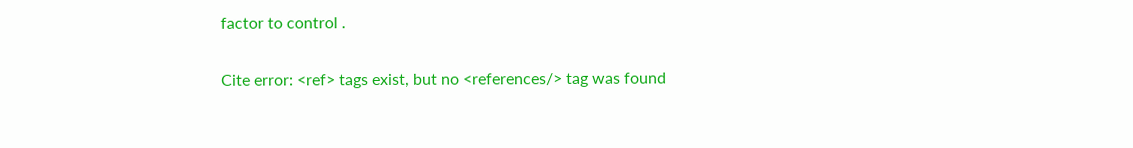factor to control .

Cite error: <ref> tags exist, but no <references/> tag was found